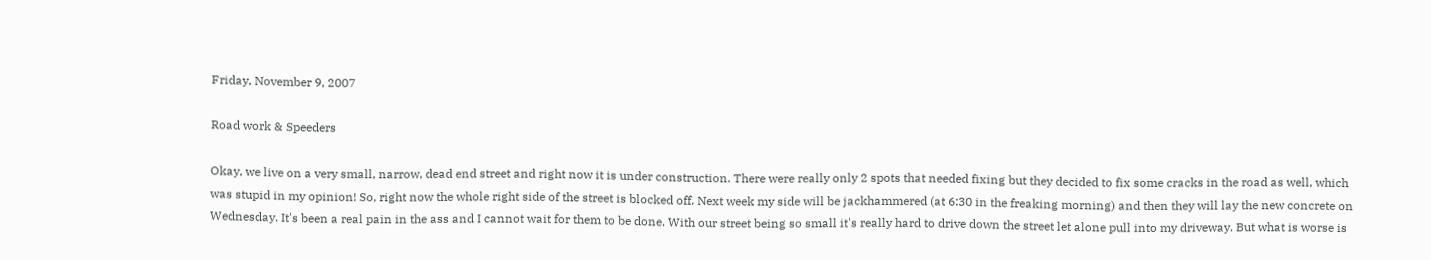Friday, November 9, 2007

Road work & Speeders

Okay, we live on a very small, narrow, dead end street and right now it is under construction. There were really only 2 spots that needed fixing but they decided to fix some cracks in the road as well, which was stupid in my opinion! So, right now the whole right side of the street is blocked off. Next week my side will be jackhammered (at 6:30 in the freaking morning) and then they will lay the new concrete on Wednesday. It's been a real pain in the ass and I cannot wait for them to be done. With our street being so small it's really hard to drive down the street let alone pull into my driveway. But what is worse is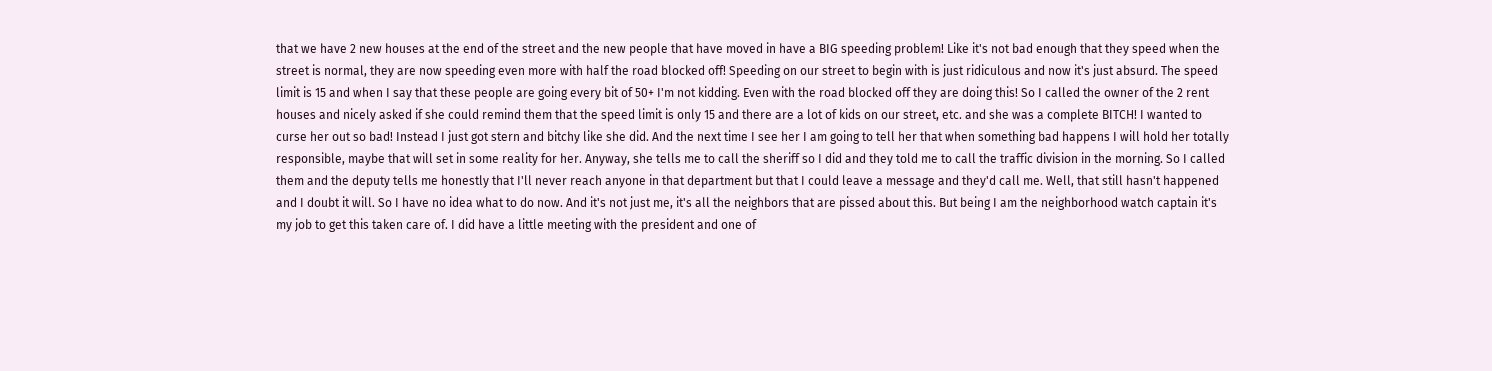that we have 2 new houses at the end of the street and the new people that have moved in have a BIG speeding problem! Like it's not bad enough that they speed when the street is normal, they are now speeding even more with half the road blocked off! Speeding on our street to begin with is just ridiculous and now it's just absurd. The speed limit is 15 and when I say that these people are going every bit of 50+ I'm not kidding. Even with the road blocked off they are doing this! So I called the owner of the 2 rent houses and nicely asked if she could remind them that the speed limit is only 15 and there are a lot of kids on our street, etc. and she was a complete BITCH! I wanted to curse her out so bad! Instead I just got stern and bitchy like she did. And the next time I see her I am going to tell her that when something bad happens I will hold her totally responsible, maybe that will set in some reality for her. Anyway, she tells me to call the sheriff so I did and they told me to call the traffic division in the morning. So I called them and the deputy tells me honestly that I'll never reach anyone in that department but that I could leave a message and they'd call me. Well, that still hasn't happened and I doubt it will. So I have no idea what to do now. And it's not just me, it's all the neighbors that are pissed about this. But being I am the neighborhood watch captain it's my job to get this taken care of. I did have a little meeting with the president and one of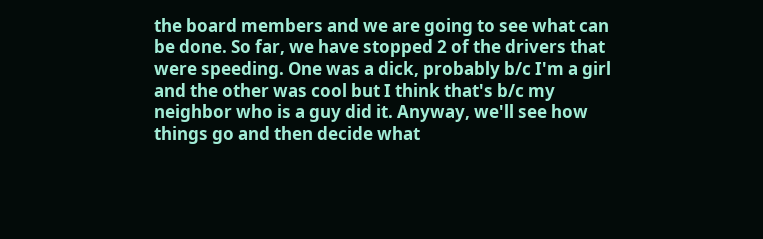the board members and we are going to see what can be done. So far, we have stopped 2 of the drivers that were speeding. One was a dick, probably b/c I'm a girl and the other was cool but I think that's b/c my neighbor who is a guy did it. Anyway, we'll see how things go and then decide what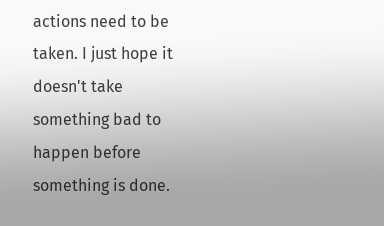actions need to be taken. I just hope it doesn't take something bad to happen before something is done.